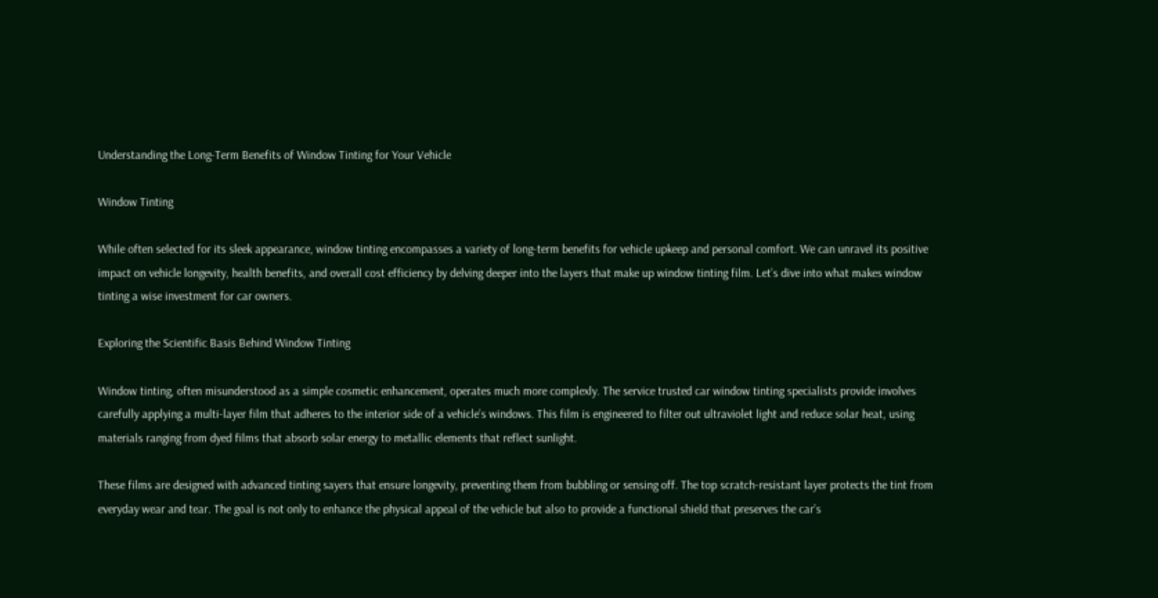Understanding the Long-Term Benefits of Window Tinting for Your Vehicle

Window Tinting

While often selected for its sleek appearance, window tinting encompasses a variety of long-term benefits for vehicle upkeep and personal comfort. We can unravel its positive impact on vehicle longevity, health benefits, and overall cost efficiency by delving deeper into the layers that make up window tinting film. Let’s dive into what makes window tinting a wise investment for car owners.

Exploring the Scientific Basis Behind Window Tinting

Window tinting, often misunderstood as a simple cosmetic enhancement, operates much more complexly. The service trusted car window tinting specialists provide involves carefully applying a multi-layer film that adheres to the interior side of a vehicle’s windows. This film is engineered to filter out ultraviolet light and reduce solar heat, using materials ranging from dyed films that absorb solar energy to metallic elements that reflect sunlight.

These films are designed with advanced tinting sayers that ensure longevity, preventing them from bubbling or sensing off. The top scratch-resistant layer protects the tint from everyday wear and tear. The goal is not only to enhance the physical appeal of the vehicle but also to provide a functional shield that preserves the car’s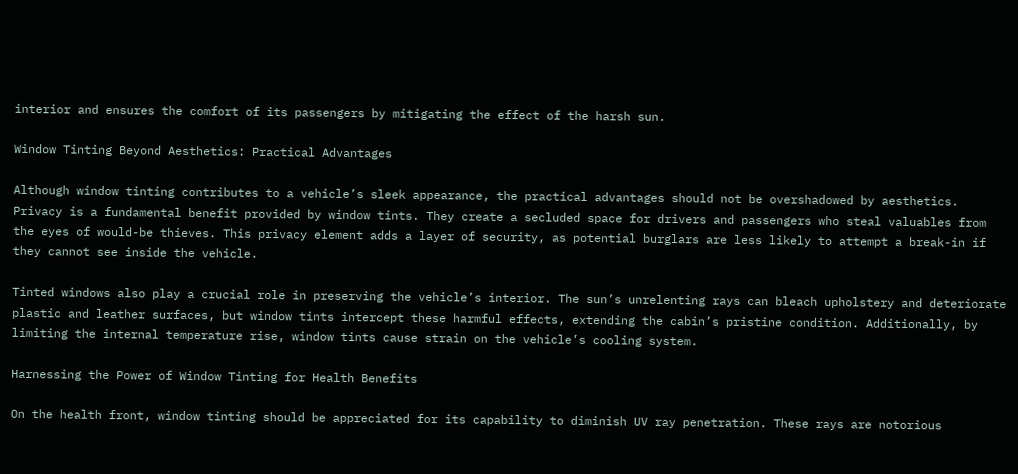interior and ensures the comfort of its passengers by mitigating the effect of the harsh sun.

Window Tinting Beyond Aesthetics: Practical Advantages

Although window tinting contributes to a vehicle’s sleek appearance, the practical advantages should not be overshadowed by aesthetics. Privacy is a fundamental benefit provided by window tints. They create a secluded space for drivers and passengers who steal valuables from the eyes of would-be thieves. This privacy element adds a layer of security, as potential burglars are less likely to attempt a break-in if they cannot see inside the vehicle.

Tinted windows also play a crucial role in preserving the vehicle’s interior. The sun’s unrelenting rays can bleach upholstery and deteriorate plastic and leather surfaces, but window tints intercept these harmful effects, extending the cabin’s pristine condition. Additionally, by limiting the internal temperature rise, window tints cause strain on the vehicle’s cooling system.

Harnessing the Power of Window Tinting for Health Benefits

On the health front, window tinting should be appreciated for its capability to diminish UV ray penetration. These rays are notorious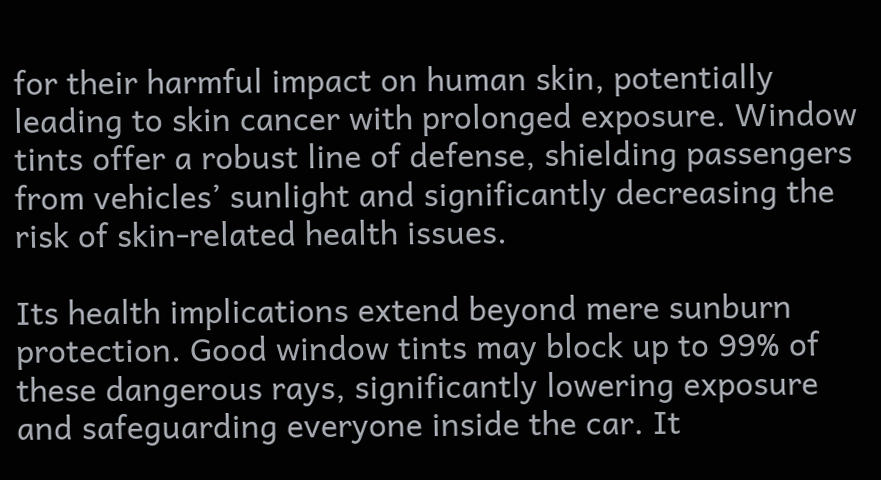for their harmful impact on human skin, potentially leading to skin cancer with prolonged exposure. Window tints offer a robust line of defense, shielding passengers from vehicles’ sunlight and significantly decreasing the risk of skin-related health issues.

Its health implications extend beyond mere sunburn protection. Good window tints may block up to 99% of these dangerous rays, significantly lowering exposure and safeguarding everyone inside the car. It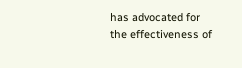has advocated for the effectiveness of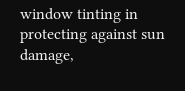window tinting in protecting against sun damage,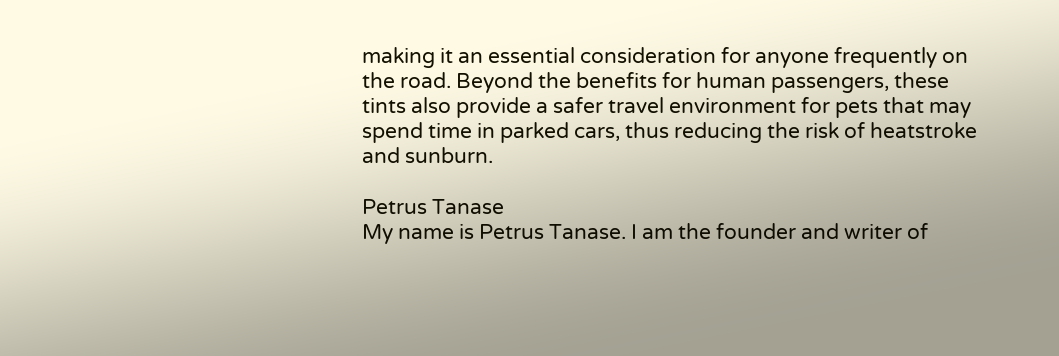making it an essential consideration for anyone frequently on the road. Beyond the benefits for human passengers, these tints also provide a safer travel environment for pets that may spend time in parked cars, thus reducing the risk of heatstroke and sunburn.

Petrus Tanase
My name is Petrus Tanase. I am the founder and writer of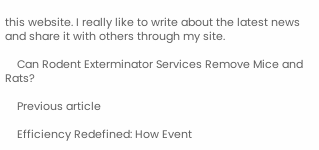this website. I really like to write about the latest news and share it with others through my site.

    Can Rodent Exterminator Services Remove Mice and Rats?

    Previous article

    Efficiency Redefined: How Event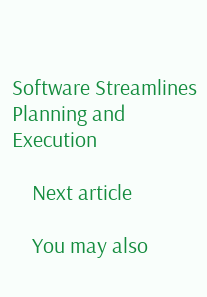Software Streamlines Planning and Execution

    Next article

    You may also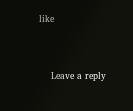like


    Leave a reply